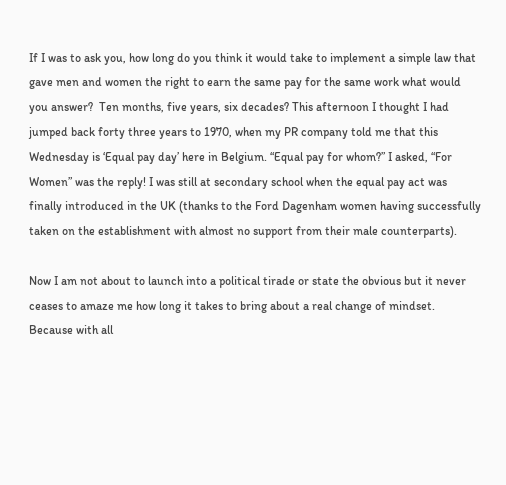If I was to ask you, how long do you think it would take to implement a simple law that gave men and women the right to earn the same pay for the same work what would you answer?  Ten months, five years, six decades? This afternoon I thought I had jumped back forty three years to 1970, when my PR company told me that this Wednesday is ‘Equal pay day’ here in Belgium. “Equal pay for whom?” I asked, “For Women” was the reply! I was still at secondary school when the equal pay act was finally introduced in the UK (thanks to the Ford Dagenham women having successfully taken on the establishment with almost no support from their male counterparts).

Now I am not about to launch into a political tirade or state the obvious but it never ceases to amaze me how long it takes to bring about a real change of mindset. Because with all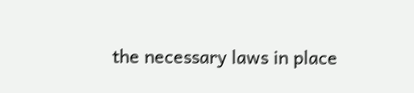the necessary laws in place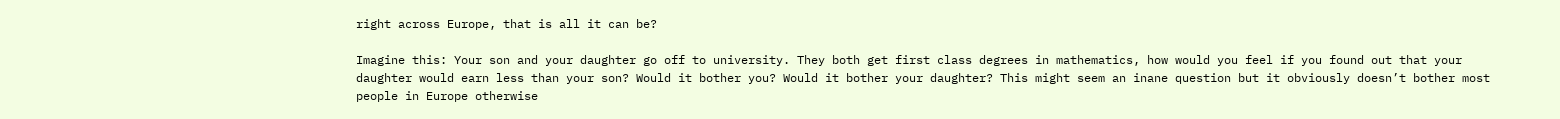right across Europe, that is all it can be?

Imagine this: Your son and your daughter go off to university. They both get first class degrees in mathematics, how would you feel if you found out that your daughter would earn less than your son? Would it bother you? Would it bother your daughter? This might seem an inane question but it obviously doesn’t bother most people in Europe otherwise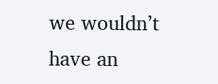we wouldn’t have an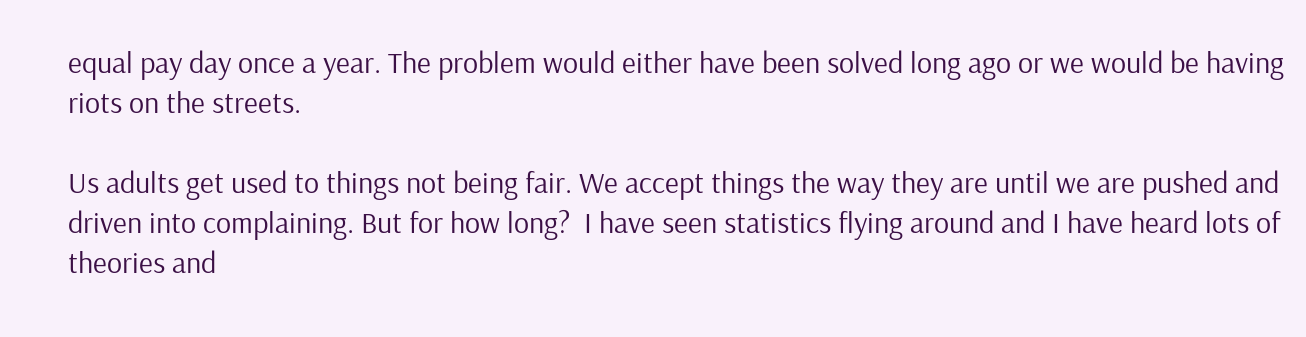equal pay day once a year. The problem would either have been solved long ago or we would be having riots on the streets.

Us adults get used to things not being fair. We accept things the way they are until we are pushed and driven into complaining. But for how long?  I have seen statistics flying around and I have heard lots of theories and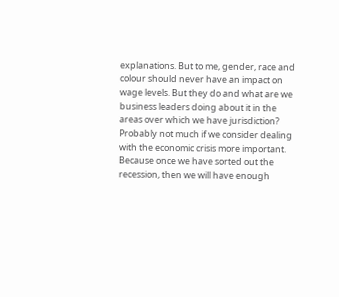explanations. But to me, gender, race and colour should never have an impact on wage levels. But they do and what are we business leaders doing about it in the areas over which we have jurisdiction? Probably not much if we consider dealing with the economic crisis more important. Because once we have sorted out the recession, then we will have enough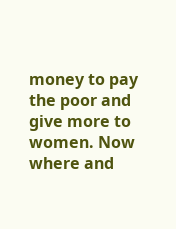money to pay the poor and give more to women. Now where and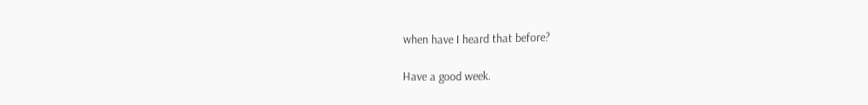when have I heard that before?

Have a good week.